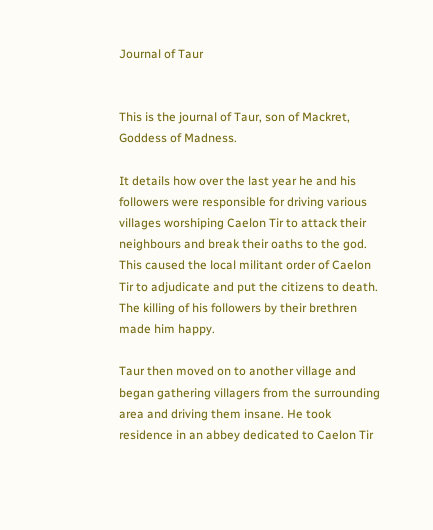Journal of Taur


This is the journal of Taur, son of Mackret, Goddess of Madness.

It details how over the last year he and his followers were responsible for driving various villages worshiping Caelon Tir to attack their neighbours and break their oaths to the god. This caused the local militant order of Caelon Tir to adjudicate and put the citizens to death. The killing of his followers by their brethren made him happy.

Taur then moved on to another village and began gathering villagers from the surrounding area and driving them insane. He took residence in an abbey dedicated to Caelon Tir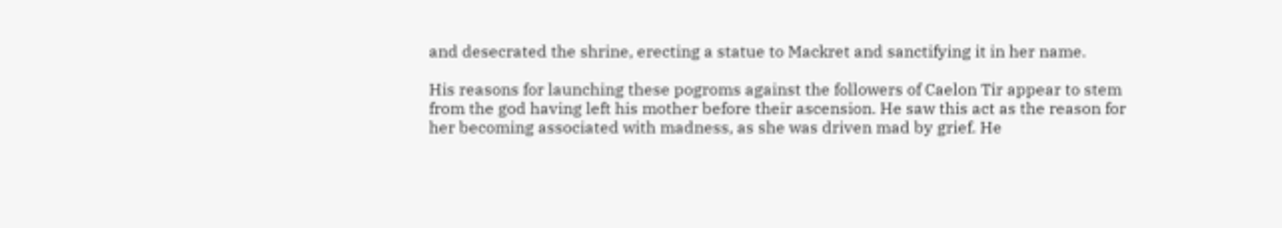and desecrated the shrine, erecting a statue to Mackret and sanctifying it in her name.

His reasons for launching these pogroms against the followers of Caelon Tir appear to stem from the god having left his mother before their ascension. He saw this act as the reason for her becoming associated with madness, as she was driven mad by grief. He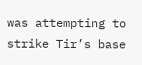was attempting to strike Tir’s base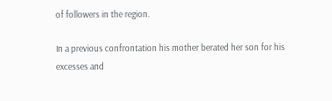of followers in the region.

In a previous confrontation his mother berated her son for his excesses and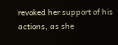revoked her support of his actions, as she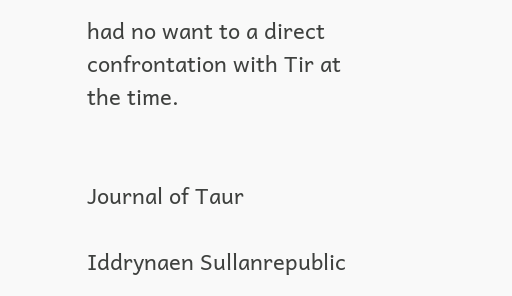had no want to a direct confrontation with Tir at the time.


Journal of Taur

Iddrynaen Sullanrepublic